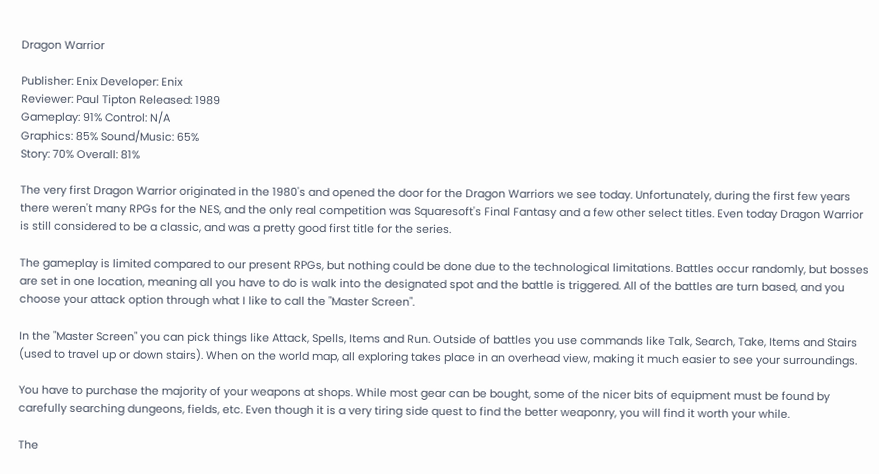Dragon Warrior

Publisher: Enix Developer: Enix
Reviewer: Paul Tipton Released: 1989
Gameplay: 91% Control: N/A
Graphics: 85% Sound/Music: 65%
Story: 70% Overall: 81%

The very first Dragon Warrior originated in the 1980's and opened the door for the Dragon Warriors we see today. Unfortunately, during the first few years there weren't many RPGs for the NES, and the only real competition was Squaresoft's Final Fantasy and a few other select titles. Even today Dragon Warrior is still considered to be a classic, and was a pretty good first title for the series.

The gameplay is limited compared to our present RPGs, but nothing could be done due to the technological limitations. Battles occur randomly, but bosses are set in one location, meaning all you have to do is walk into the designated spot and the battle is triggered. All of the battles are turn based, and you choose your attack option through what I like to call the "Master Screen".

In the "Master Screen" you can pick things like Attack, Spells, Items and Run. Outside of battles you use commands like Talk, Search, Take, Items and Stairs (used to travel up or down stairs). When on the world map, all exploring takes place in an overhead view, making it much easier to see your surroundings.

You have to purchase the majority of your weapons at shops. While most gear can be bought, some of the nicer bits of equipment must be found by carefully searching dungeons, fields, etc. Even though it is a very tiring side quest to find the better weaponry, you will find it worth your while.

The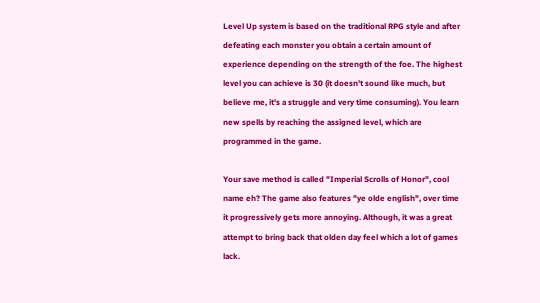Level Up system is based on the traditional RPG style and after defeating each monster you obtain a certain amount of experience depending on the strength of the foe. The highest level you can achieve is 30 (it doesn't sound like much, but believe me, it's a struggle and very time consuming). You learn new spells by reaching the assigned level, which are programmed in the game.

Your save method is called "Imperial Scrolls of Honor", cool name eh? The game also features "ye olde english", over time it progressively gets more annoying. Although, it was a great attempt to bring back that olden day feel which a lot of games lack.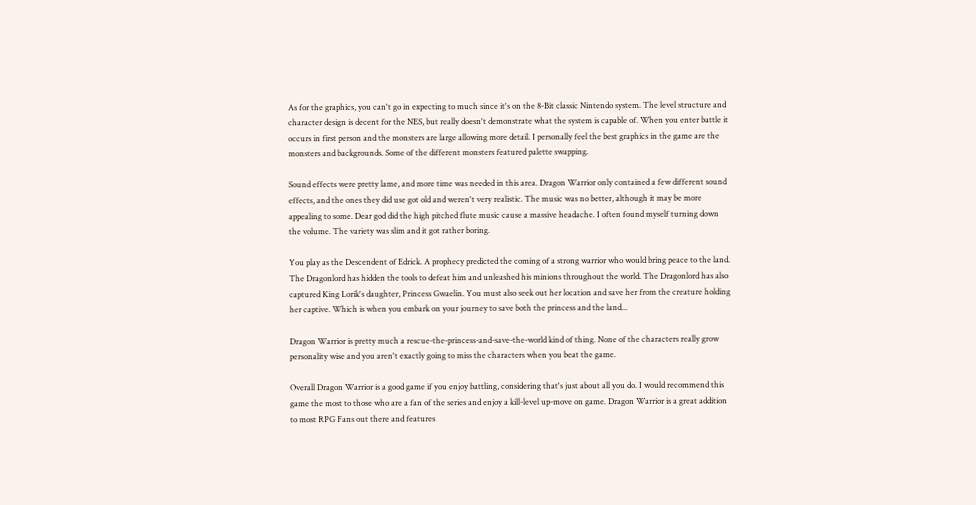As for the graphics, you can't go in expecting to much since it's on the 8-Bit classic Nintendo system. The level structure and character design is decent for the NES, but really doesn't demonstrate what the system is capable of. When you enter battle it occurs in first person and the monsters are large allowing more detail. I personally feel the best graphics in the game are the monsters and backgrounds. Some of the different monsters featured palette swapping.

Sound effects were pretty lame, and more time was needed in this area. Dragon Warrior only contained a few different sound effects, and the ones they did use got old and weren't very realistic. The music was no better, although it may be more appealing to some. Dear god did the high pitched flute music cause a massive headache. I often found myself turning down the volume. The variety was slim and it got rather boring.

You play as the Descendent of Edrick. A prophecy predicted the coming of a strong warrior who would bring peace to the land. The Dragonlord has hidden the tools to defeat him and unleashed his minions throughout the world. The Dragonlord has also captured King Lorik's daughter, Princess Gwaelin. You must also seek out her location and save her from the creature holding her captive. Which is when you embark on your journey to save both the princess and the land...

Dragon Warrior is pretty much a rescue-the-princess-and-save-the-world kind of thing. None of the characters really grow personality wise and you aren't exactly going to miss the characters when you beat the game.

Overall Dragon Warrior is a good game if you enjoy battling, considering that's just about all you do. I would recommend this game the most to those who are a fan of the series and enjoy a kill-level up-move on game. Dragon Warrior is a great addition to most RPG Fans out there and features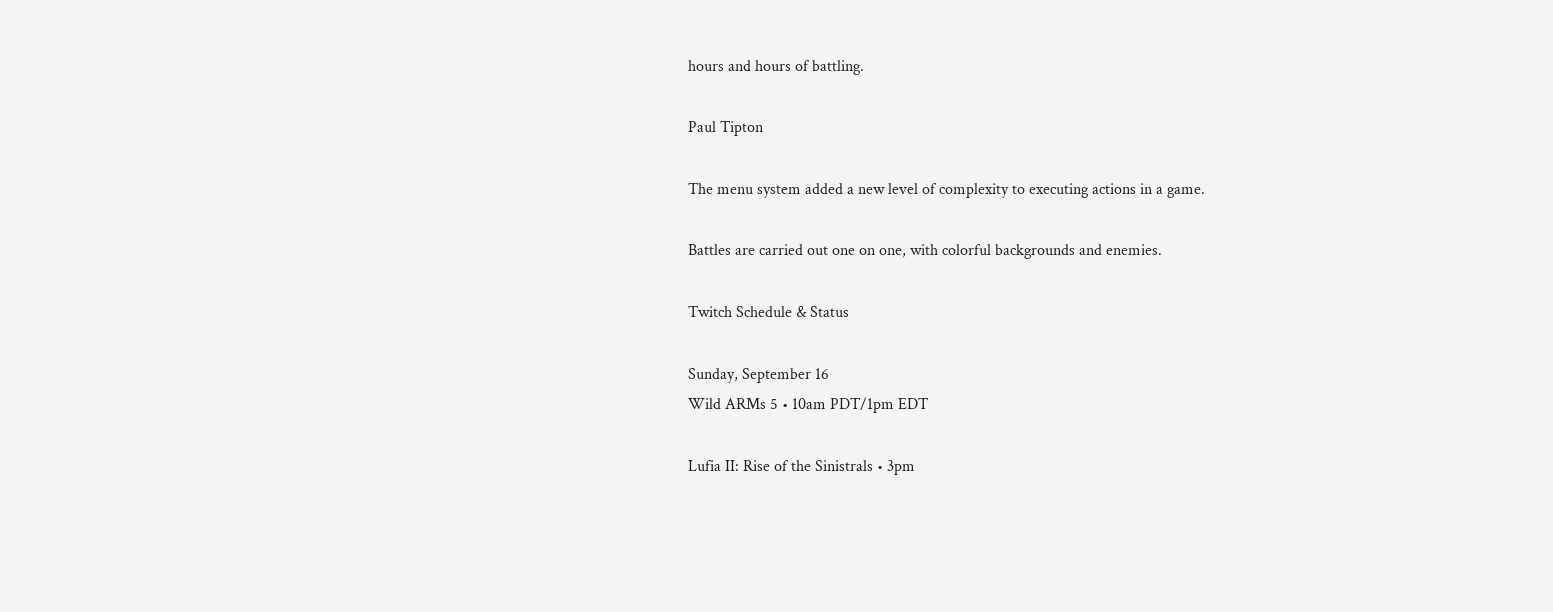hours and hours of battling.

Paul Tipton

The menu system added a new level of complexity to executing actions in a game.

Battles are carried out one on one, with colorful backgrounds and enemies.

Twitch Schedule & Status

Sunday, September 16
Wild ARMs 5 • 10am PDT/1pm EDT

Lufia II: Rise of the Sinistrals • 3pm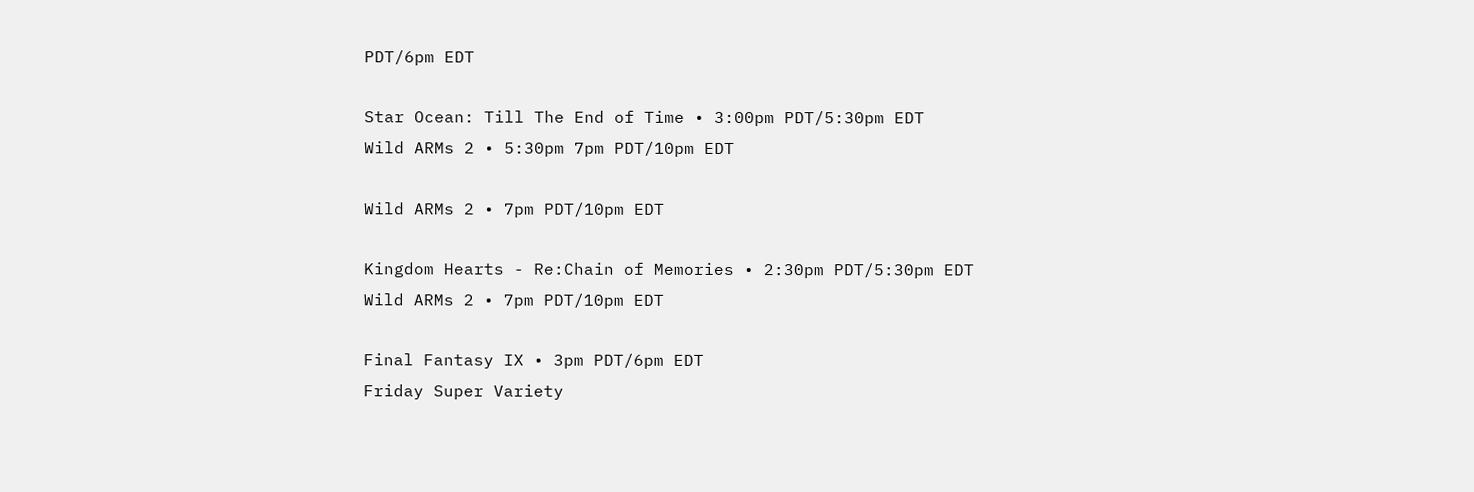PDT/6pm EDT

Star Ocean: Till The End of Time • 3:00pm PDT/5:30pm EDT
Wild ARMs 2 • 5:30pm 7pm PDT/10pm EDT

Wild ARMs 2 • 7pm PDT/10pm EDT

Kingdom Hearts - Re:Chain of Memories • 2:30pm PDT/5:30pm EDT
Wild ARMs 2 • 7pm PDT/10pm EDT

Final Fantasy IX • 3pm PDT/6pm EDT
Friday Super Variety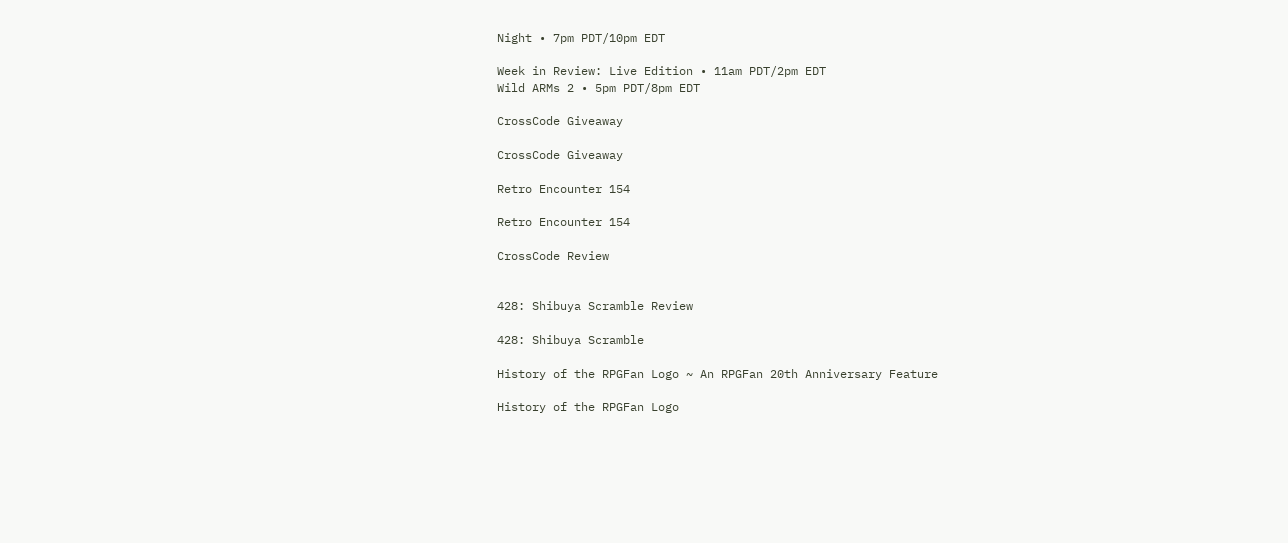Night • 7pm PDT/10pm EDT

Week in Review: Live Edition • 11am PDT/2pm EDT
Wild ARMs 2 • 5pm PDT/8pm EDT

CrossCode Giveaway

CrossCode Giveaway

Retro Encounter 154

Retro Encounter 154

CrossCode Review


428: Shibuya Scramble Review

428: Shibuya Scramble

History of the RPGFan Logo ~ An RPGFan 20th Anniversary Feature

History of the RPGFan Logo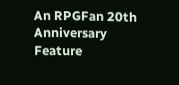An RPGFan 20th Anniversary Feature